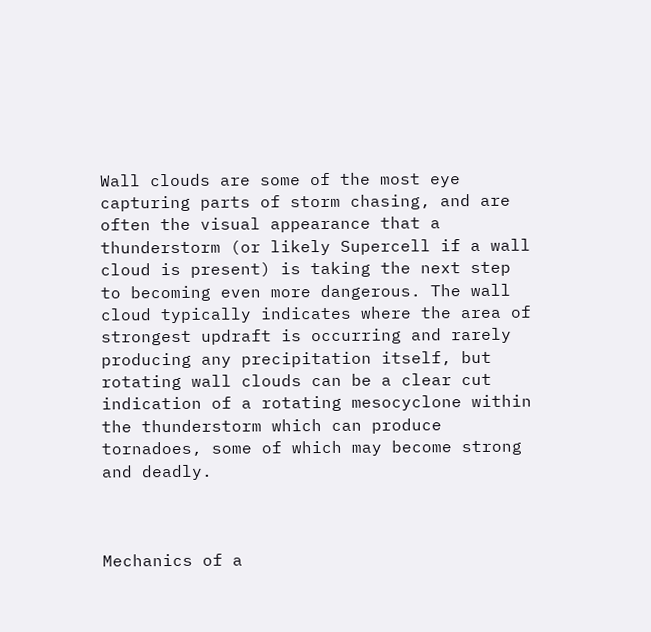Wall clouds are some of the most eye capturing parts of storm chasing, and are often the visual appearance that a thunderstorm (or likely Supercell if a wall cloud is present) is taking the next step to becoming even more dangerous. The wall cloud typically indicates where the area of strongest updraft is occurring and rarely producing any precipitation itself, but rotating wall clouds can be a clear cut indication of a rotating mesocyclone within the thunderstorm which can produce tornadoes, some of which may become strong and deadly.



Mechanics of a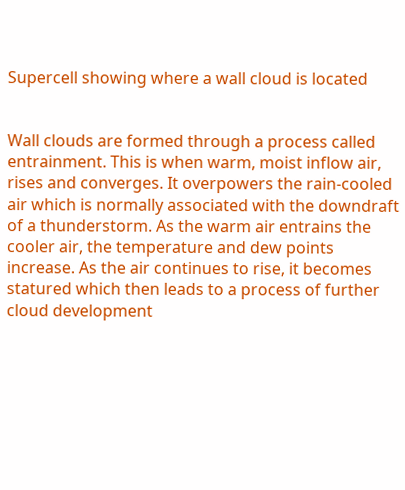Supercell showing where a wall cloud is located


Wall clouds are formed through a process called entrainment. This is when warm, moist inflow air, rises and converges. It overpowers the rain-cooled air which is normally associated with the downdraft of a thunderstorm. As the warm air entrains the cooler air, the temperature and dew points increase. As the air continues to rise, it becomes statured which then leads to a process of further cloud development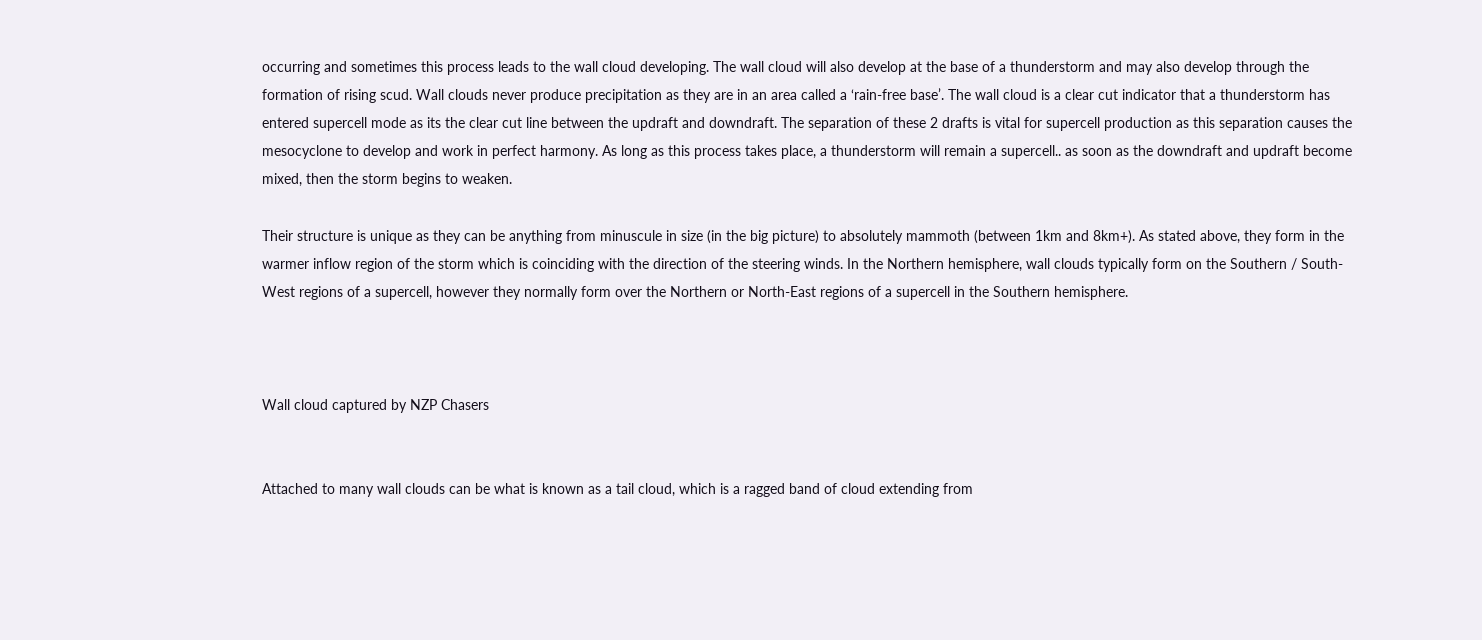occurring and sometimes this process leads to the wall cloud developing. The wall cloud will also develop at the base of a thunderstorm and may also develop through the formation of rising scud. Wall clouds never produce precipitation as they are in an area called a ‘rain-free base’. The wall cloud is a clear cut indicator that a thunderstorm has entered supercell mode as its the clear cut line between the updraft and downdraft. The separation of these 2 drafts is vital for supercell production as this separation causes the mesocyclone to develop and work in perfect harmony. As long as this process takes place, a thunderstorm will remain a supercell.. as soon as the downdraft and updraft become mixed, then the storm begins to weaken.

Their structure is unique as they can be anything from minuscule in size (in the big picture) to absolutely mammoth (between 1km and 8km+). As stated above, they form in the warmer inflow region of the storm which is coinciding with the direction of the steering winds. In the Northern hemisphere, wall clouds typically form on the Southern / South-West regions of a supercell, however they normally form over the Northern or North-East regions of a supercell in the Southern hemisphere.



Wall cloud captured by NZP Chasers


Attached to many wall clouds can be what is known as a tail cloud, which is a ragged band of cloud extending from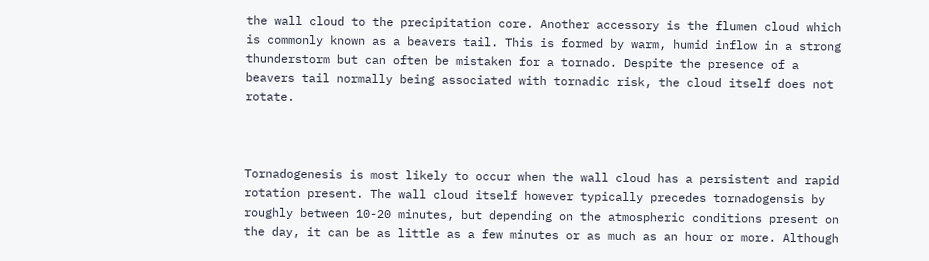the wall cloud to the precipitation core. Another accessory is the flumen cloud which is commonly known as a beavers tail. This is formed by warm, humid inflow in a strong thunderstorm but can often be mistaken for a tornado. Despite the presence of a beavers tail normally being associated with tornadic risk, the cloud itself does not rotate.



Tornadogenesis is most likely to occur when the wall cloud has a persistent and rapid rotation present. The wall cloud itself however typically precedes tornadogensis by roughly between 10-20 minutes, but depending on the atmospheric conditions present on the day, it can be as little as a few minutes or as much as an hour or more. Although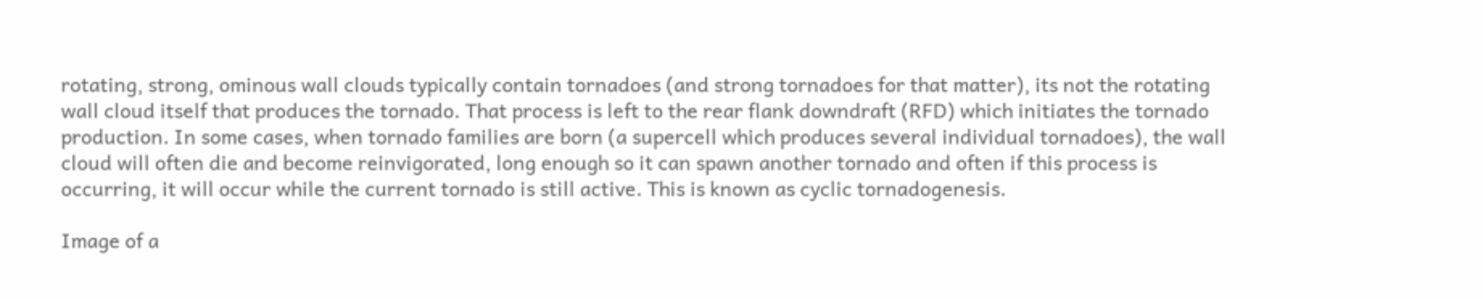rotating, strong, ominous wall clouds typically contain tornadoes (and strong tornadoes for that matter), its not the rotating wall cloud itself that produces the tornado. That process is left to the rear flank downdraft (RFD) which initiates the tornado production. In some cases, when tornado families are born (a supercell which produces several individual tornadoes), the wall cloud will often die and become reinvigorated, long enough so it can spawn another tornado and often if this process is occurring, it will occur while the current tornado is still active. This is known as cyclic tornadogenesis.

Image of a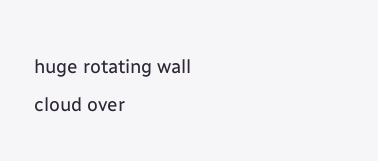huge rotating wall cloud over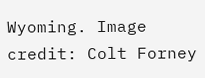Wyoming. Image credit: Colt Forney